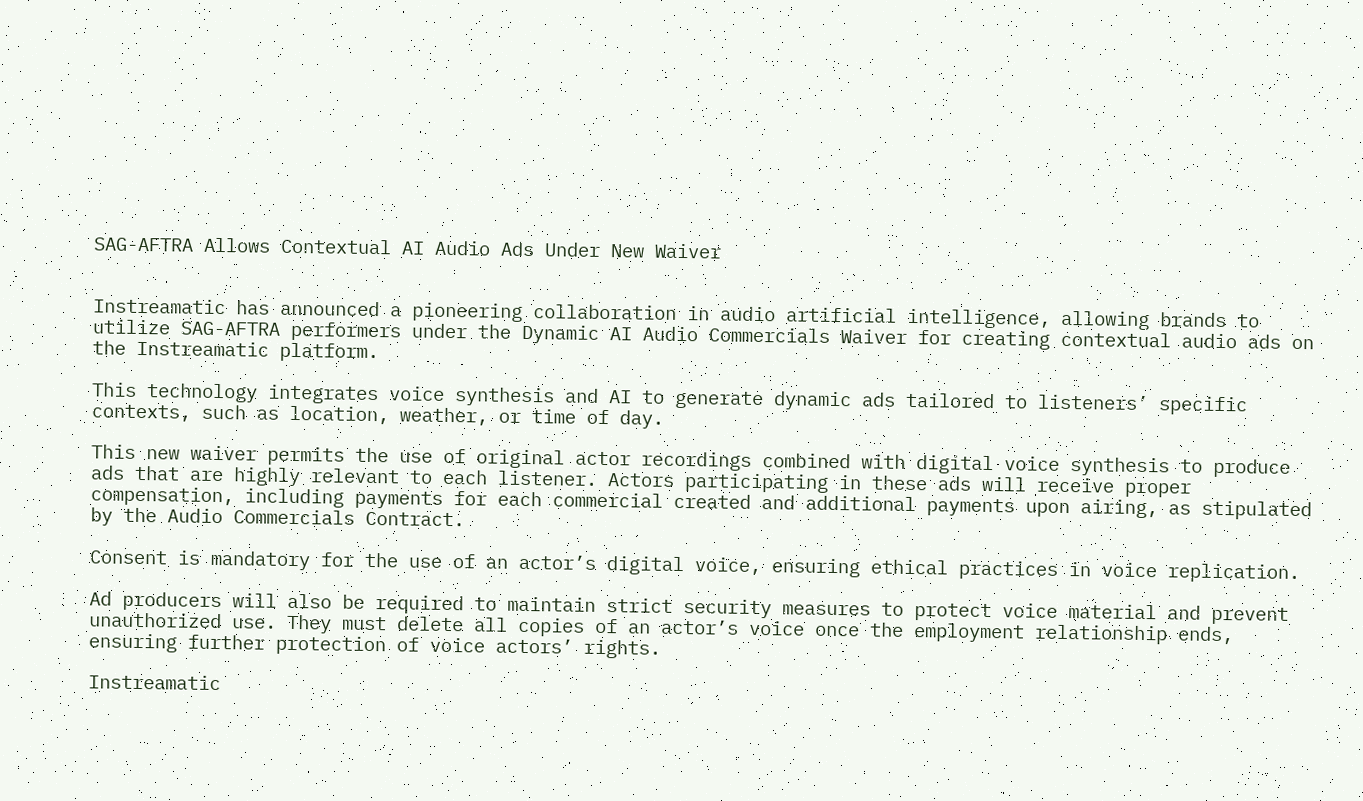SAG-AFTRA Allows Contextual AI Audio Ads Under New Waiver


Instreamatic has announced a pioneering collaboration in audio artificial intelligence, allowing brands to utilize SAG-AFTRA performers under the Dynamic AI Audio Commercials Waiver for creating contextual audio ads on the Instreamatic platform.

This technology integrates voice synthesis and AI to generate dynamic ads tailored to listeners’ specific contexts, such as location, weather, or time of day.

This new waiver permits the use of original actor recordings combined with digital voice synthesis to produce ads that are highly relevant to each listener. Actors participating in these ads will receive proper compensation, including payments for each commercial created and additional payments upon airing, as stipulated by the Audio Commercials Contract.

Consent is mandatory for the use of an actor’s digital voice, ensuring ethical practices in voice replication.

Ad producers will also be required to maintain strict security measures to protect voice material and prevent unauthorized use. They must delete all copies of an actor’s voice once the employment relationship ends, ensuring further protection of voice actors’ rights.

Instreamatic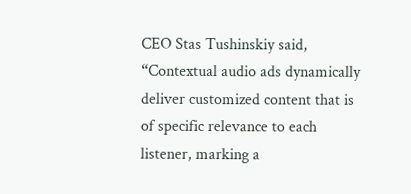CEO Stas Tushinskiy said, “Contextual audio ads dynamically deliver customized content that is of specific relevance to each listener, marking a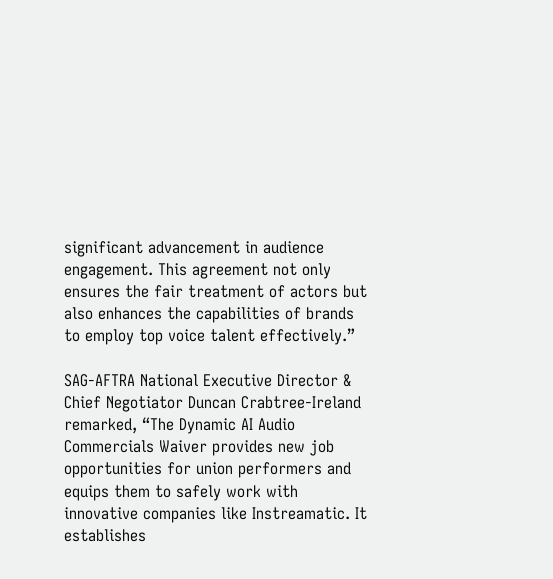significant advancement in audience engagement. This agreement not only ensures the fair treatment of actors but also enhances the capabilities of brands to employ top voice talent effectively.”

SAG-AFTRA National Executive Director & Chief Negotiator Duncan Crabtree-Ireland remarked, “The Dynamic AI Audio Commercials Waiver provides new job opportunities for union performers and equips them to safely work with innovative companies like Instreamatic. It establishes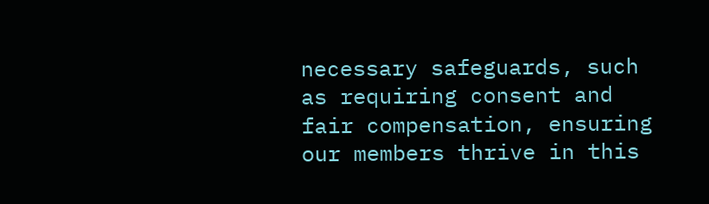necessary safeguards, such as requiring consent and fair compensation, ensuring our members thrive in this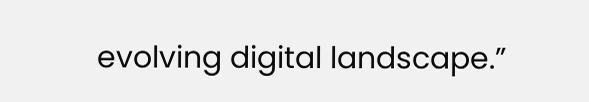evolving digital landscape.”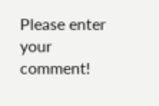Please enter your comment!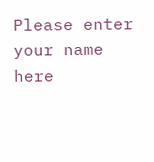Please enter your name here